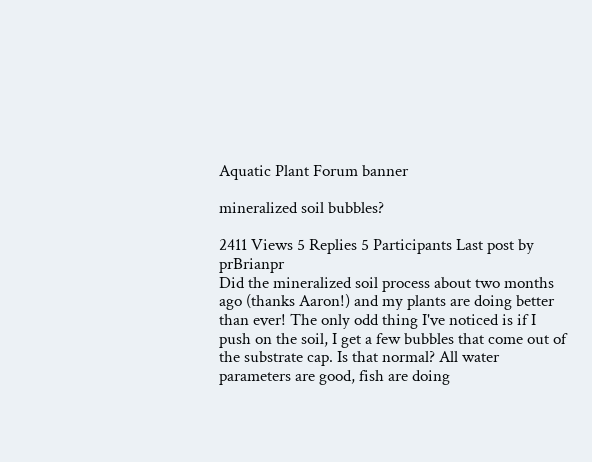Aquatic Plant Forum banner

mineralized soil bubbles?

2411 Views 5 Replies 5 Participants Last post by  prBrianpr
Did the mineralized soil process about two months ago (thanks Aaron!) and my plants are doing better than ever! The only odd thing I've noticed is if I push on the soil, I get a few bubbles that come out of the substrate cap. Is that normal? All water parameters are good, fish are doing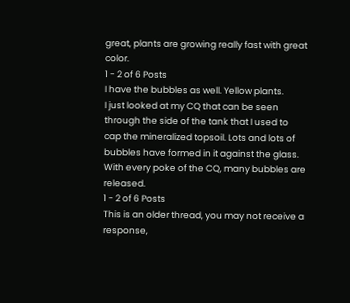great, plants are growing really fast with great color.
1 - 2 of 6 Posts
I have the bubbles as well. Yellow plants.
I just looked at my CQ that can be seen through the side of the tank that I used to cap the mineralized topsoil. Lots and lots of bubbles have formed in it against the glass. With every poke of the CQ, many bubbles are released.
1 - 2 of 6 Posts
This is an older thread, you may not receive a response,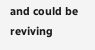and could be reviving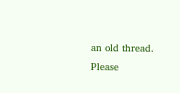an old thread. Please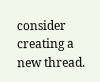consider creating a new thread.